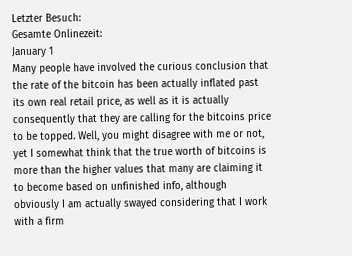Letzter Besuch:
Gesamte Onlinezeit:
January 1
Many people have involved the curious conclusion that the rate of the bitcoin has been actually inflated past its own real retail price, as well as it is actually consequently that they are calling for the bitcoins price to be topped. Well, you might disagree with me or not, yet I somewhat think that the true worth of bitcoins is more than the higher values that many are claiming it to become based on unfinished info, although obviously I am actually swayed considering that I work with a firm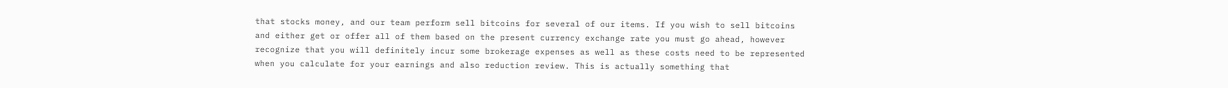that stocks money, and our team perform sell bitcoins for several of our items. If you wish to sell bitcoins and either get or offer all of them based on the present currency exchange rate you must go ahead, however recognize that you will definitely incur some brokerage expenses as well as these costs need to be represented when you calculate for your earnings and also reduction review. This is actually something that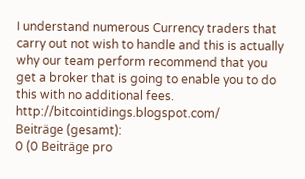I understand numerous Currency traders that carry out not wish to handle and this is actually why our team perform recommend that you get a broker that is going to enable you to do this with no additional fees. http://bitcointidings.blogspot.com/
Beiträge (gesamt):
0 (0 Beiträge pro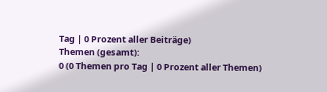Tag | 0 Prozent aller Beiträge)
Themen (gesamt):
0 (0 Themen pro Tag | 0 Prozent aller Themen)